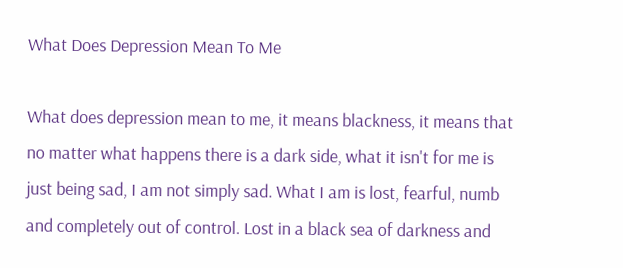What Does Depression Mean To Me

What does depression mean to me, it means blackness, it means that no matter what happens there is a dark side, what it isn't for me is just being sad, I am not simply sad. What I am is lost, fearful, numb and completely out of control. Lost in a black sea of darkness and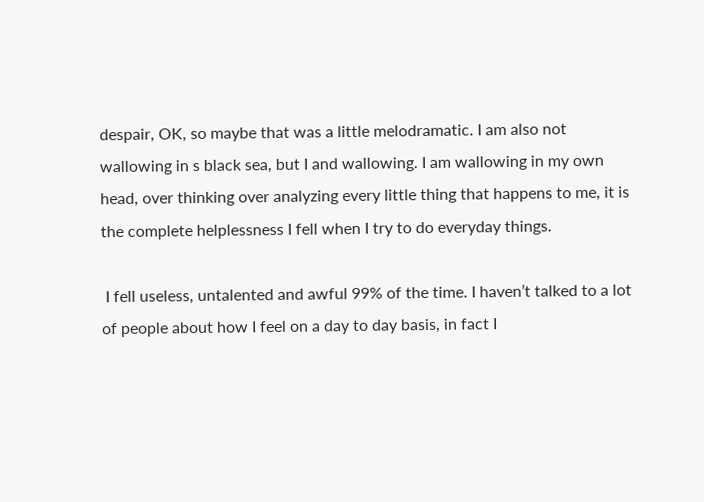despair, OK, so maybe that was a little melodramatic. I am also not wallowing in s black sea, but I and wallowing. I am wallowing in my own head, over thinking over analyzing every little thing that happens to me, it is the complete helplessness I fell when I try to do everyday things.

 I fell useless, untalented and awful 99% of the time. I haven’t talked to a lot of people about how I feel on a day to day basis, in fact I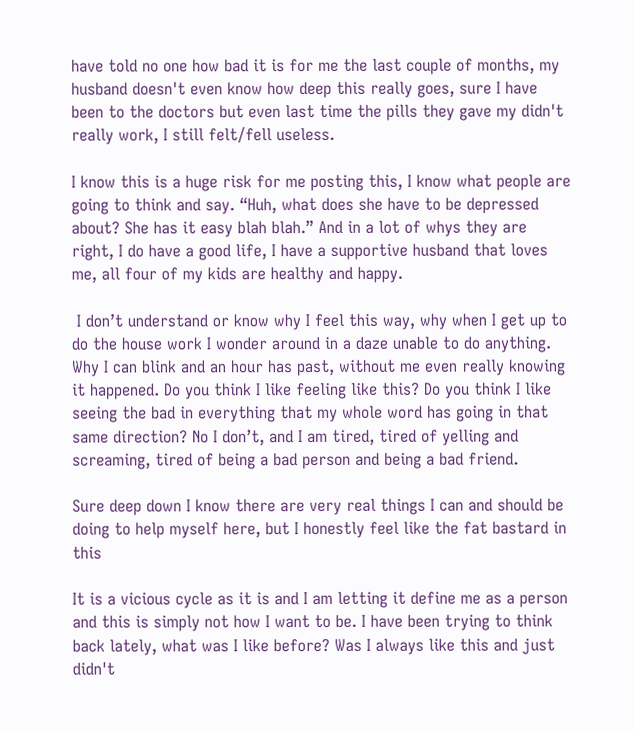have told no one how bad it is for me the last couple of months, my husband doesn't even know how deep this really goes, sure I have been to the doctors but even last time the pills they gave my didn't really work, I still felt/fell useless.

I know this is a huge risk for me posting this, I know what people are going to think and say. “Huh, what does she have to be depressed about? She has it easy blah blah.” And in a lot of whys they are right, I do have a good life, I have a supportive husband that loves me, all four of my kids are healthy and happy.

 I don’t understand or know why I feel this way, why when I get up to do the house work I wonder around in a daze unable to do anything. Why I can blink and an hour has past, without me even really knowing it happened. Do you think I like feeling like this? Do you think I like seeing the bad in everything that my whole word has going in that same direction? No I don’t, and I am tired, tired of yelling and screaming, tired of being a bad person and being a bad friend.

Sure deep down I know there are very real things I can and should be doing to help myself here, but I honestly feel like the fat bastard in this

It is a vicious cycle as it is and I am letting it define me as a person and this is simply not how I want to be. I have been trying to think back lately, what was I like before? Was I always like this and just didn't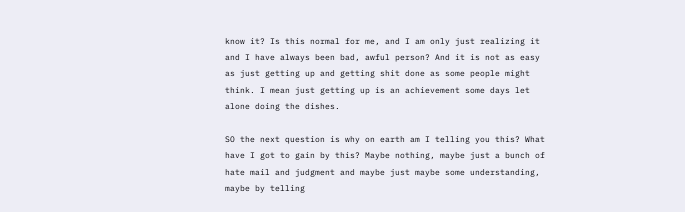know it? Is this normal for me, and I am only just realizing it and I have always been bad, awful person? And it is not as easy as just getting up and getting shit done as some people might think. I mean just getting up is an achievement some days let alone doing the dishes.

SO the next question is why on earth am I telling you this? What have I got to gain by this? Maybe nothing, maybe just a bunch of hate mail and judgment and maybe just maybe some understanding, maybe by telling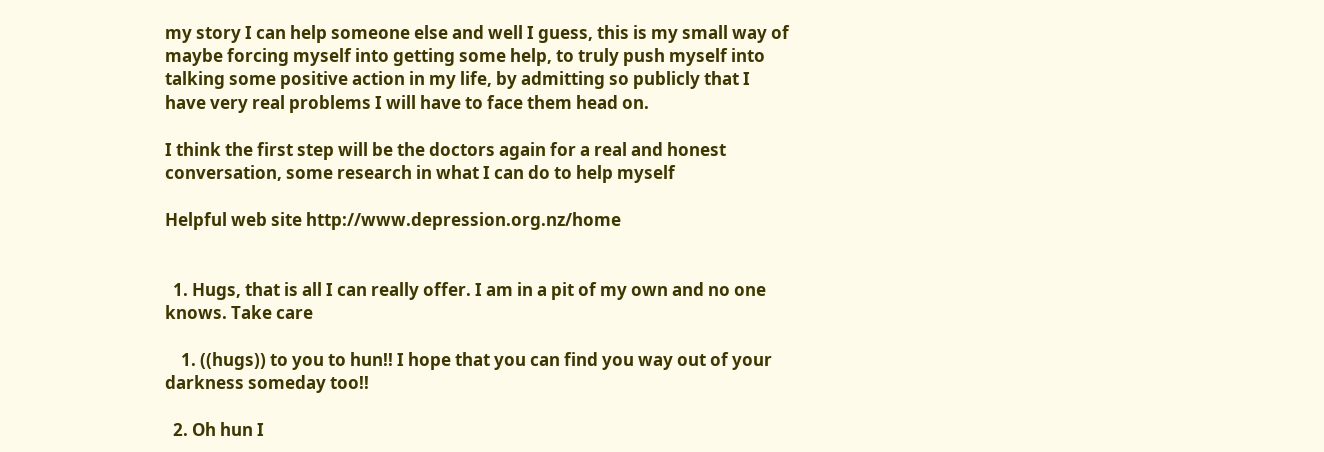my story I can help someone else and well I guess, this is my small way of maybe forcing myself into getting some help, to truly push myself into talking some positive action in my life, by admitting so publicly that I have very real problems I will have to face them head on.

I think the first step will be the doctors again for a real and honest conversation, some research in what I can do to help myself

Helpful web site http://www.depression.org.nz/home


  1. Hugs, that is all I can really offer. I am in a pit of my own and no one knows. Take care

    1. ((hugs)) to you to hun!! I hope that you can find you way out of your darkness someday too!!

  2. Oh hun I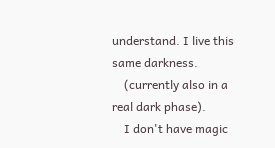understand. I live this same darkness.
    (currently also in a real dark phase).
    I don't have magic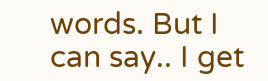words. But I can say.. I get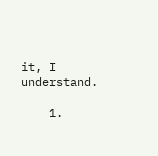it, I understand.

    1.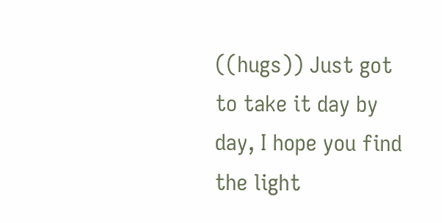((hugs)) Just got to take it day by day, I hope you find the light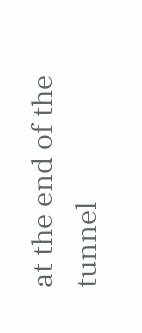at the end of the tunnel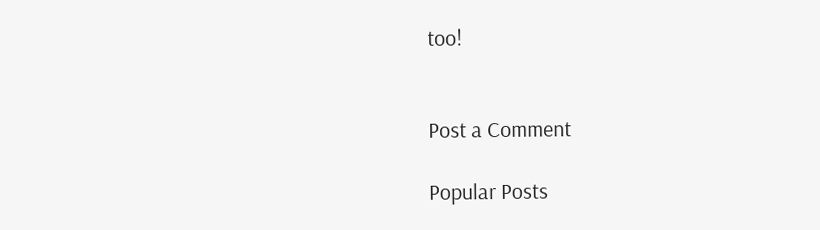too!


Post a Comment

Popular Posts